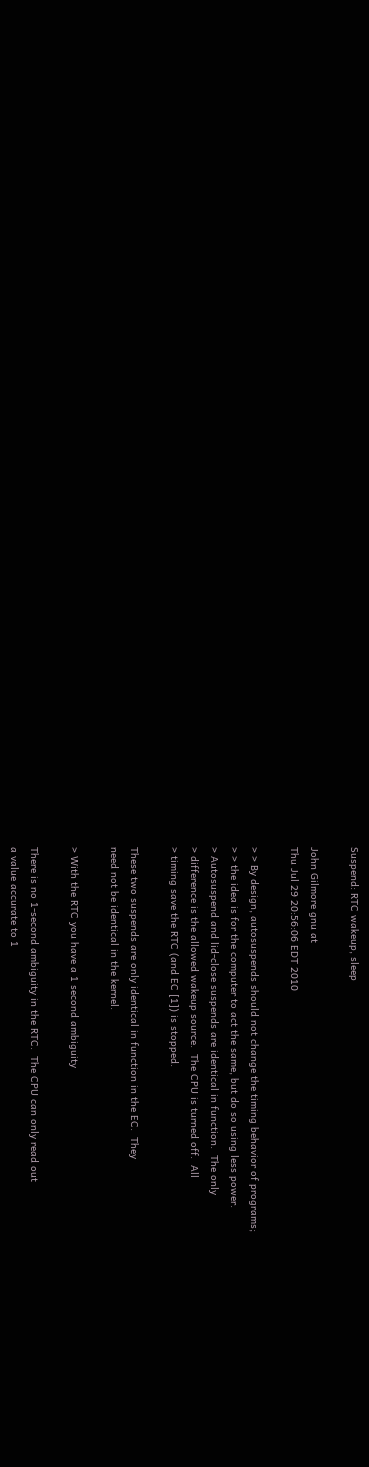Suspend: RTC wakeup, sleep

John Gilmore gnu at
Thu Jul 29 20:56:06 EDT 2010

> > By design, autosuspends should not change the timing behavior of programs;
> > the idea is for the computer to act the same, but do so using less power.
> Autosuspend and lid-close suspends are identical in function.  The only
> difference is the allowed wakeup source.  The CPU is turned off.  All
> timing save the RTC (and EC [1]) is stopped.

These two suspends are only identical in function in the EC.  They
need not be identical in the kernel.

> With the RTC you have a 1 second ambiguity

There is no 1-second ambiguity in the RTC.  The CPU can only read out
a value accurate to 1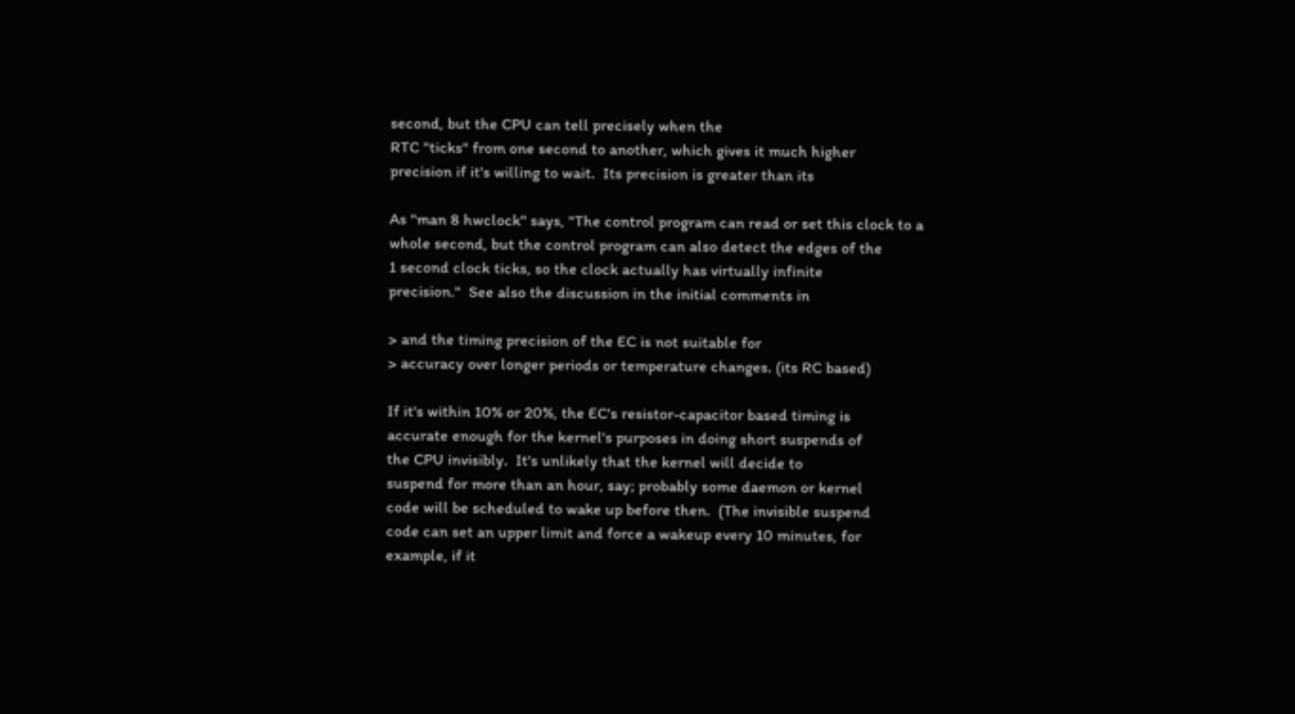second, but the CPU can tell precisely when the
RTC "ticks" from one second to another, which gives it much higher
precision if it's willing to wait.  Its precision is greater than its

As "man 8 hwclock" says, "The control program can read or set this clock to a
whole second, but the control program can also detect the edges of the
1 second clock ticks, so the clock actually has virtually infinite
precision."  See also the discussion in the initial comments in

> and the timing precision of the EC is not suitable for
> accuracy over longer periods or temperature changes. (its RC based)

If it's within 10% or 20%, the EC's resistor-capacitor based timing is
accurate enough for the kernel's purposes in doing short suspends of
the CPU invisibly.  It's unlikely that the kernel will decide to
suspend for more than an hour, say; probably some daemon or kernel
code will be scheduled to wake up before then.  (The invisible suspend
code can set an upper limit and force a wakeup every 10 minutes, for
example, if it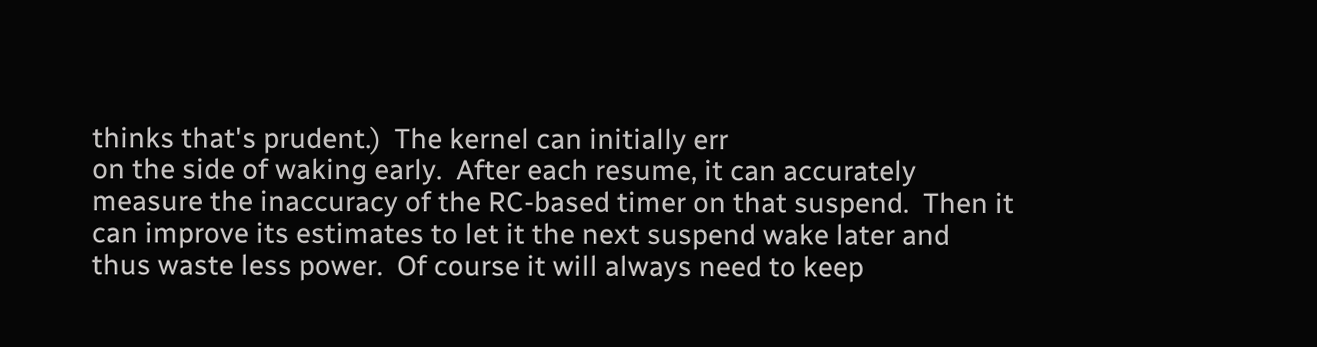thinks that's prudent.)  The kernel can initially err
on the side of waking early.  After each resume, it can accurately
measure the inaccuracy of the RC-based timer on that suspend.  Then it
can improve its estimates to let it the next suspend wake later and
thus waste less power.  Of course it will always need to keep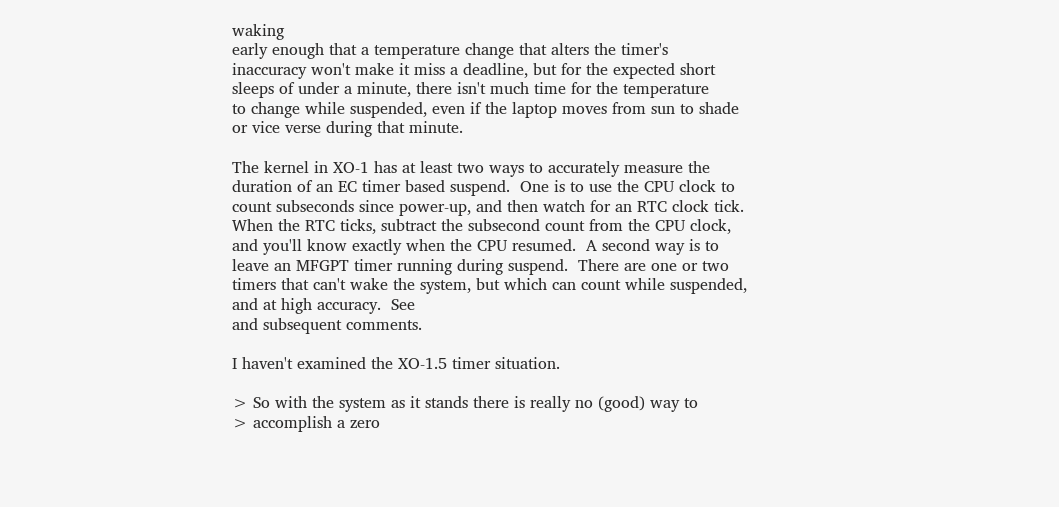waking
early enough that a temperature change that alters the timer's
inaccuracy won't make it miss a deadline, but for the expected short
sleeps of under a minute, there isn't much time for the temperature
to change while suspended, even if the laptop moves from sun to shade
or vice verse during that minute.

The kernel in XO-1 has at least two ways to accurately measure the
duration of an EC timer based suspend.  One is to use the CPU clock to
count subseconds since power-up, and then watch for an RTC clock tick.
When the RTC ticks, subtract the subsecond count from the CPU clock,
and you'll know exactly when the CPU resumed.  A second way is to
leave an MFGPT timer running during suspend.  There are one or two
timers that can't wake the system, but which can count while suspended,
and at high accuracy.  See
and subsequent comments.

I haven't examined the XO-1.5 timer situation.

> So with the system as it stands there is really no (good) way to
> accomplish a zero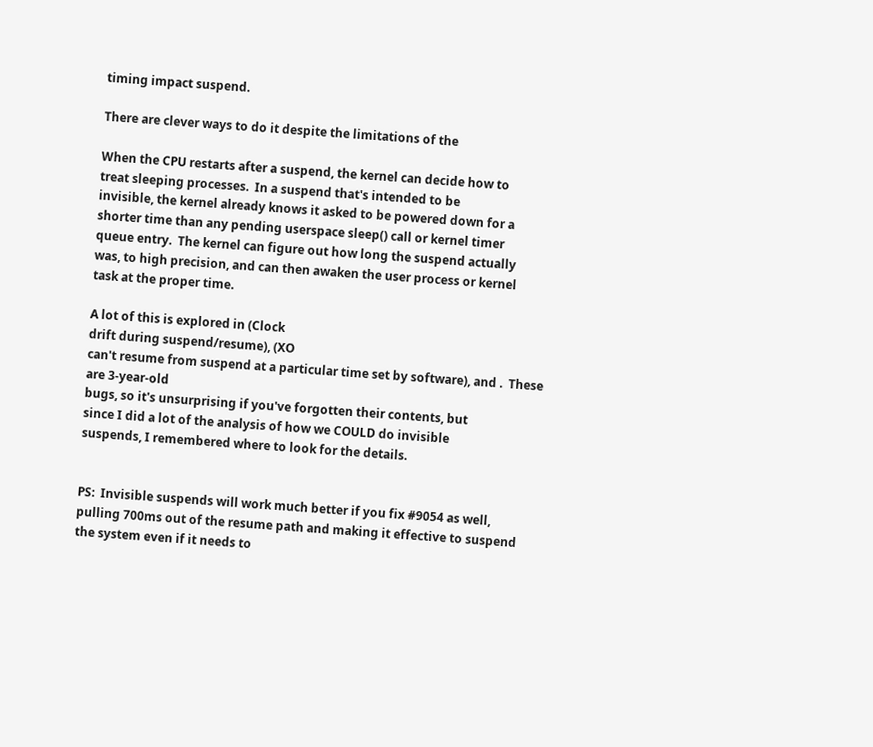timing impact suspend.

There are clever ways to do it despite the limitations of the

When the CPU restarts after a suspend, the kernel can decide how to
treat sleeping processes.  In a suspend that's intended to be
invisible, the kernel already knows it asked to be powered down for a
shorter time than any pending userspace sleep() call or kernel timer
queue entry.  The kernel can figure out how long the suspend actually
was, to high precision, and can then awaken the user process or kernel
task at the proper time.

A lot of this is explored in (Clock
drift during suspend/resume), (XO
can't resume from suspend at a particular time set by software), and .  These are 3-year-old
bugs, so it's unsurprising if you've forgotten their contents, but
since I did a lot of the analysis of how we COULD do invisible
suspends, I remembered where to look for the details.


PS:  Invisible suspends will work much better if you fix #9054 as well,
pulling 700ms out of the resume path and making it effective to suspend
the system even if it needs to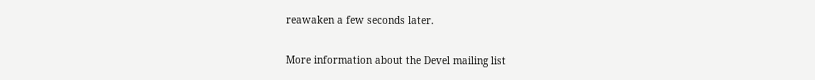reawaken a few seconds later.

More information about the Devel mailing list